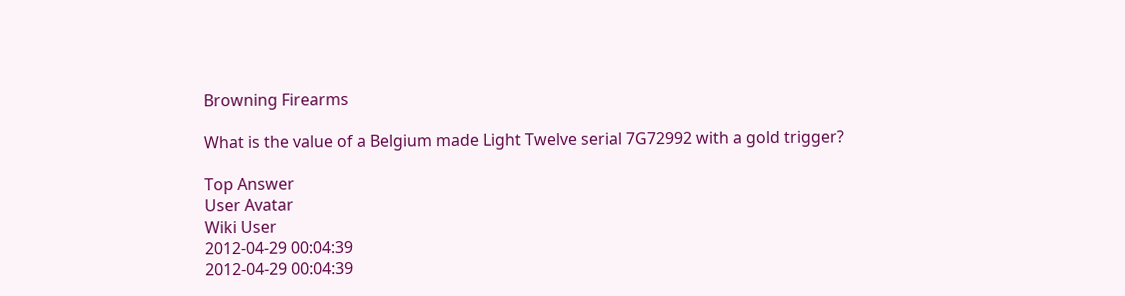Browning Firearms

What is the value of a Belgium made Light Twelve serial 7G72992 with a gold trigger?

Top Answer
User Avatar
Wiki User
2012-04-29 00:04:39
2012-04-29 00:04:39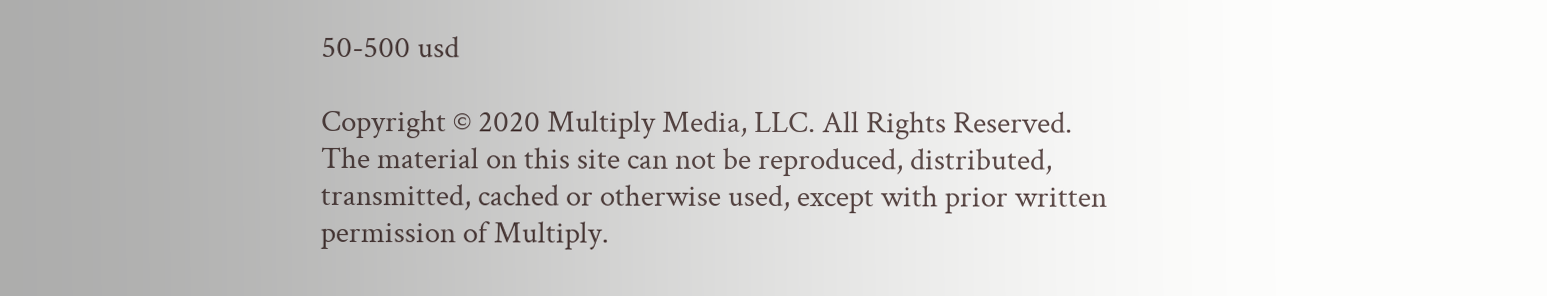50-500 usd

Copyright © 2020 Multiply Media, LLC. All Rights Reserved. The material on this site can not be reproduced, distributed, transmitted, cached or otherwise used, except with prior written permission of Multiply.